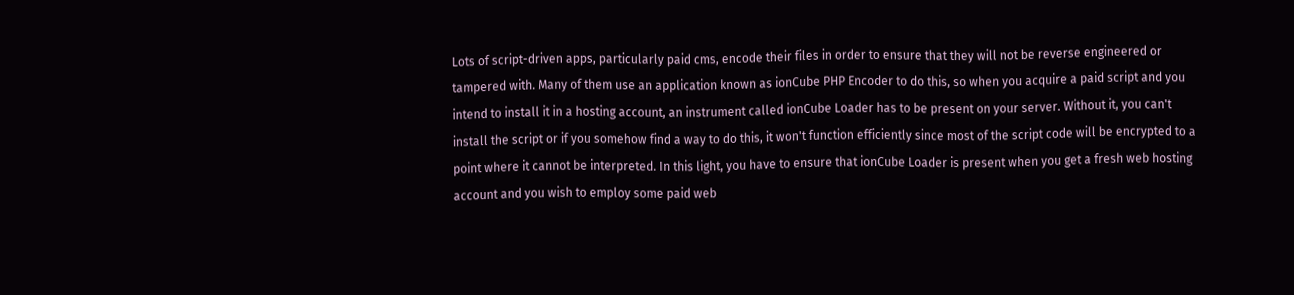Lots of script-driven apps, particularly paid cms, encode their files in order to ensure that they will not be reverse engineered or tampered with. Many of them use an application known as ionCube PHP Encoder to do this, so when you acquire a paid script and you intend to install it in a hosting account, an instrument called ionCube Loader has to be present on your server. Without it, you can't install the script or if you somehow find a way to do this, it won't function efficiently since most of the script code will be encrypted to a point where it cannot be interpreted. In this light, you have to ensure that ionCube Loader is present when you get a fresh web hosting account and you wish to employ some paid web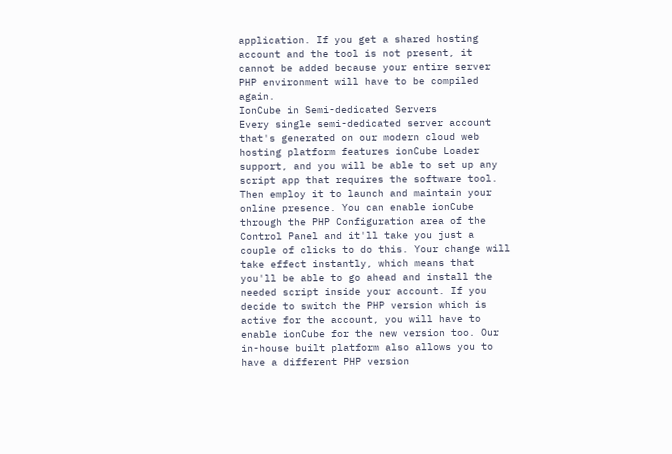application. If you get a shared hosting account and the tool is not present, it cannot be added because your entire server PHP environment will have to be compiled again.
IonCube in Semi-dedicated Servers
Every single semi-dedicated server account that's generated on our modern cloud web hosting platform features ionCube Loader support, and you will be able to set up any script app that requires the software tool. Then employ it to launch and maintain your online presence. You can enable ionCube through the PHP Configuration area of the Control Panel and it'll take you just a couple of clicks to do this. Your change will take effect instantly, which means that you'll be able to go ahead and install the needed script inside your account. If you decide to switch the PHP version which is active for the account, you will have to enable ionCube for the new version too. Our in-house built platform also allows you to have a different PHP version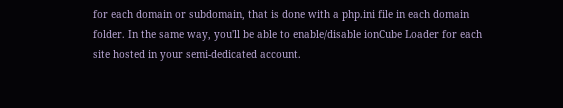for each domain or subdomain, that is done with a php.ini file in each domain folder. In the same way, you'll be able to enable/disable ionCube Loader for each site hosted in your semi-dedicated account.